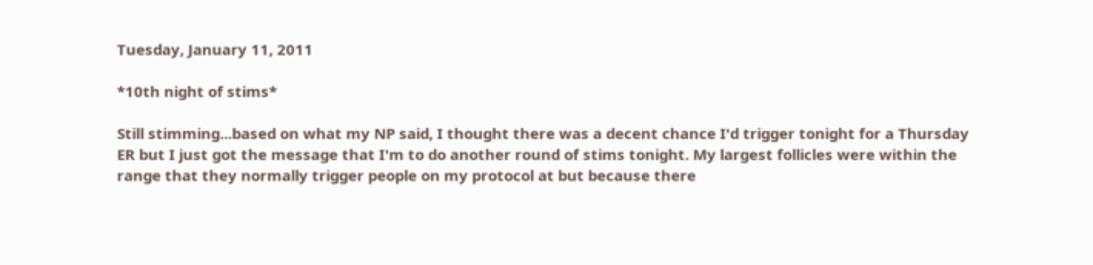Tuesday, January 11, 2011

*10th night of stims*

Still stimming...based on what my NP said, I thought there was a decent chance I'd trigger tonight for a Thursday ER but I just got the message that I'm to do another round of stims tonight. My largest follicles were within the range that they normally trigger people on my protocol at but because there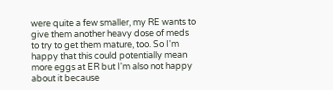were quite a few smaller, my RE wants to give them another heavy dose of meds to try to get them mature, too. So I'm happy that this could potentially mean more eggs at ER but I'm also not happy about it because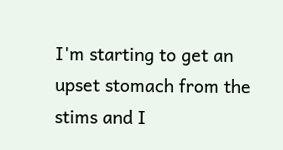I'm starting to get an upset stomach from the stims and I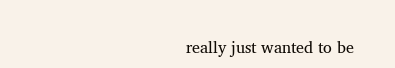really just wanted to be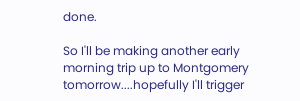done.

So I'll be making another early morning trip up to Montgomery tomorrow....hopefully I'll trigger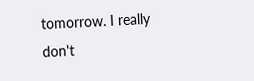tomorrow. I really don't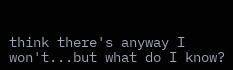think there's anyway I won't...but what do I know?